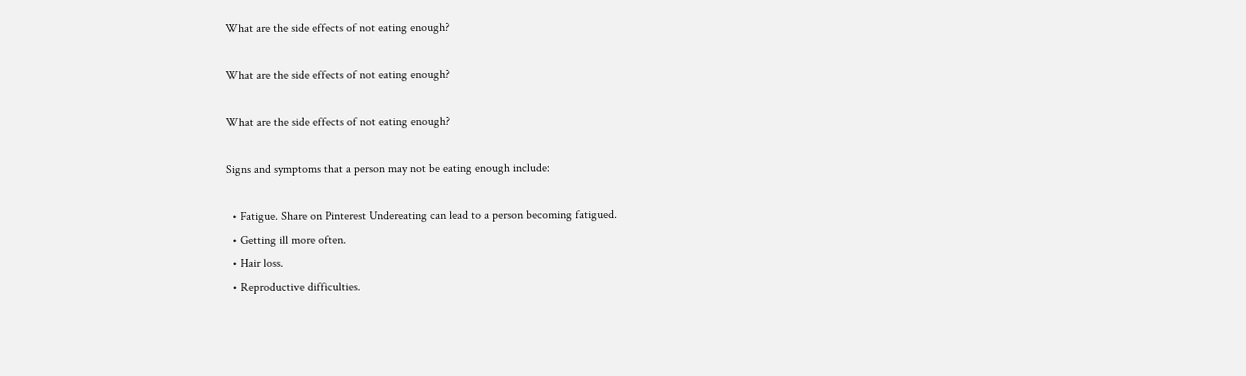What are the side effects of not eating enough?

What are the side effects of not eating enough?

What are the side effects of not eating enough?

Signs and symptoms that a person may not be eating enough include:

  • Fatigue. Share on Pinterest Undereating can lead to a person becoming fatigued.
  • Getting ill more often.
  • Hair loss.
  • Reproductive difficulties.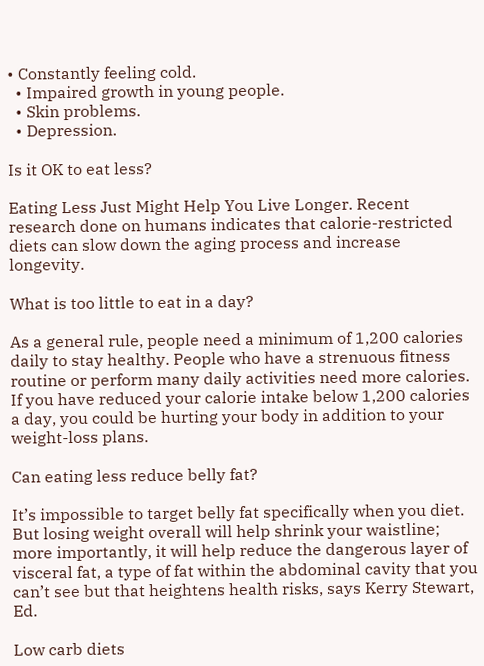• Constantly feeling cold.
  • Impaired growth in young people.
  • Skin problems.
  • Depression.

Is it OK to eat less?

Eating Less Just Might Help You Live Longer. Recent research done on humans indicates that calorie-restricted diets can slow down the aging process and increase longevity.

What is too little to eat in a day?

As a general rule, people need a minimum of 1,200 calories daily to stay healthy. People who have a strenuous fitness routine or perform many daily activities need more calories. If you have reduced your calorie intake below 1,200 calories a day, you could be hurting your body in addition to your weight-loss plans.

Can eating less reduce belly fat?

It’s impossible to target belly fat specifically when you diet. But losing weight overall will help shrink your waistline; more importantly, it will help reduce the dangerous layer of visceral fat, a type of fat within the abdominal cavity that you can’t see but that heightens health risks, says Kerry Stewart, Ed.

Low carb diets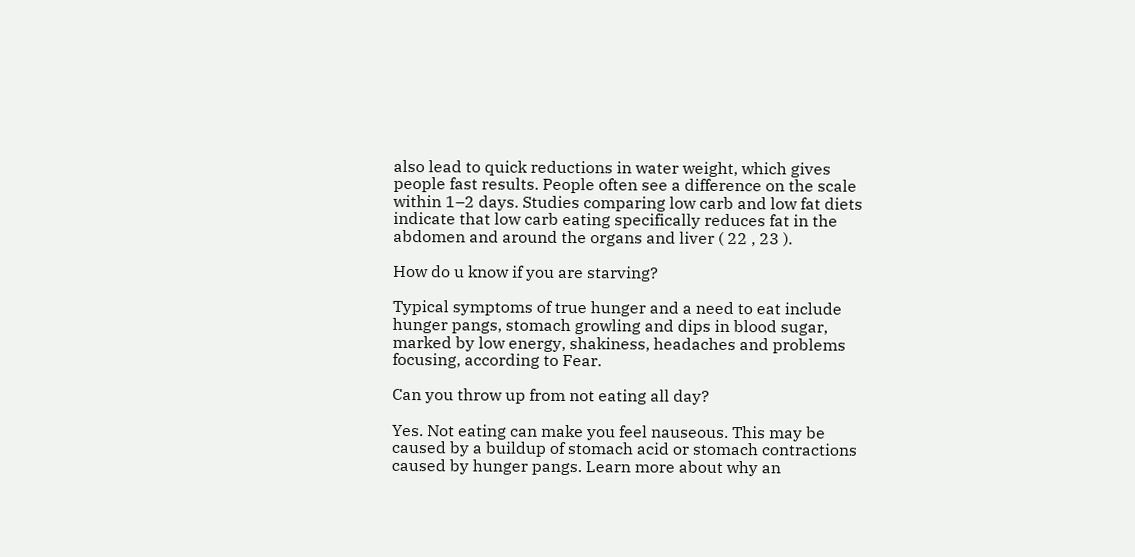also lead to quick reductions in water weight, which gives people fast results. People often see a difference on the scale within 1–2 days. Studies comparing low carb and low fat diets indicate that low carb eating specifically reduces fat in the abdomen and around the organs and liver ( 22 , 23 ).

How do u know if you are starving?

Typical symptoms of true hunger and a need to eat include hunger pangs, stomach growling and dips in blood sugar, marked by low energy, shakiness, headaches and problems focusing, according to Fear.

Can you throw up from not eating all day?

Yes. Not eating can make you feel nauseous. This may be caused by a buildup of stomach acid or stomach contractions caused by hunger pangs. Learn more about why an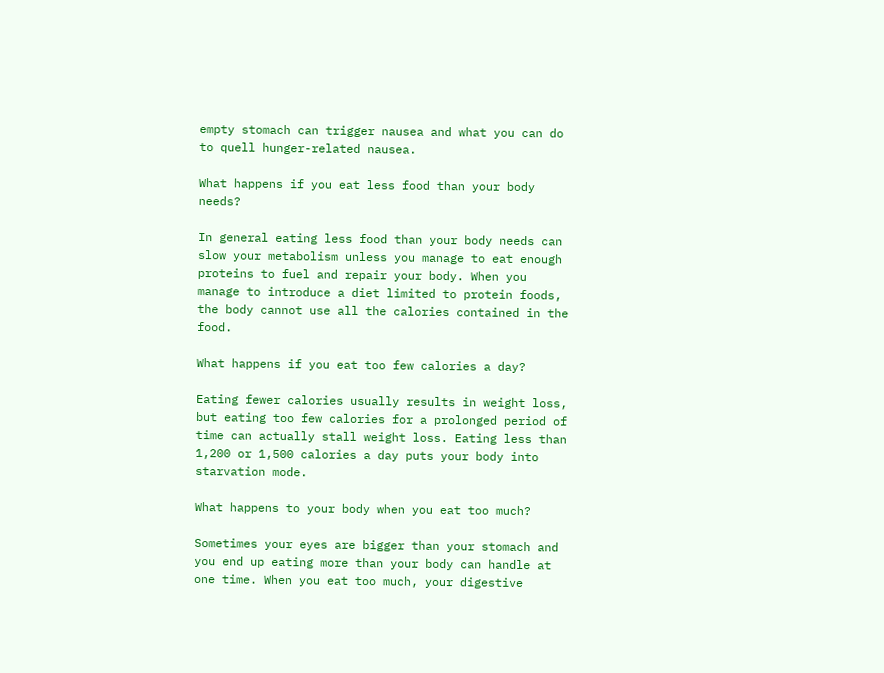empty stomach can trigger nausea and what you can do to quell hunger-related nausea.

What happens if you eat less food than your body needs?

In general eating less food than your body needs can slow your metabolism unless you manage to eat enough proteins to fuel and repair your body. When you manage to introduce a diet limited to protein foods, the body cannot use all the calories contained in the food.

What happens if you eat too few calories a day?

Eating fewer calories usually results in weight loss, but eating too few calories for a prolonged period of time can actually stall weight loss. Eating less than 1,200 or 1,500 calories a day puts your body into starvation mode.

What happens to your body when you eat too much?

Sometimes your eyes are bigger than your stomach and you end up eating more than your body can handle at one time. When you eat too much, your digestive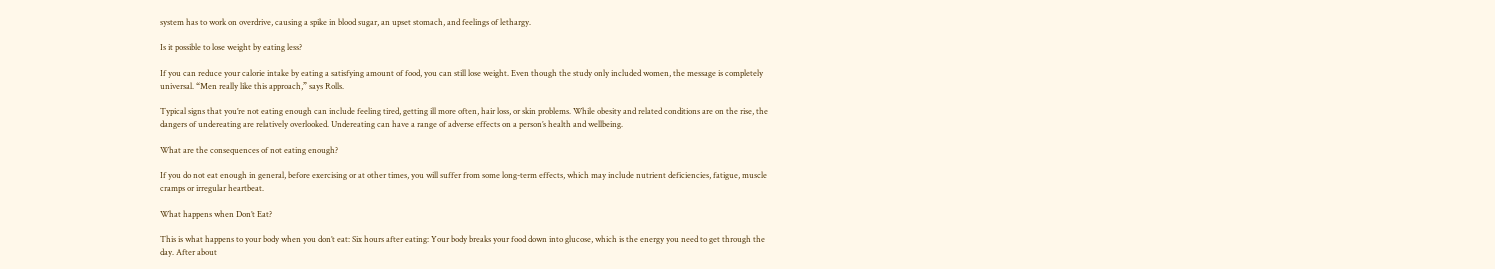system has to work on overdrive, causing a spike in blood sugar, an upset stomach, and feelings of lethargy.

Is it possible to lose weight by eating less?

If you can reduce your calorie intake by eating a satisfying amount of food, you can still lose weight. Even though the study only included women, the message is completely universal. “Men really like this approach,” says Rolls.

Typical signs that you’re not eating enough can include feeling tired, getting ill more often, hair loss, or skin problems. While obesity and related conditions are on the rise, the dangers of undereating are relatively overlooked. Undereating can have a range of adverse effects on a person’s health and wellbeing.

What are the consequences of not eating enough?

If you do not eat enough in general, before exercising or at other times, you will suffer from some long-term effects, which may include nutrient deficiencies, fatigue, muscle cramps or irregular heartbeat.

What happens when Don’t Eat?

This is what happens to your body when you don’t eat: Six hours after eating: Your body breaks your food down into glucose, which is the energy you need to get through the day. After about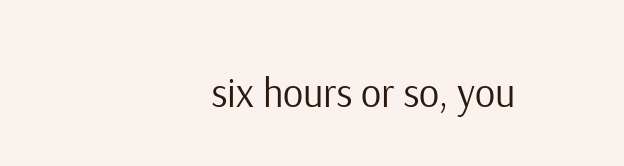six hours or so, you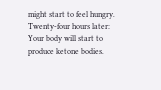might start to feel hungry. Twenty-four hours later: Your body will start to produce ketone bodies.